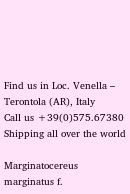Find us in Loc. Venella – Terontola (AR), Italy
Call us +39(0)575.67380
Shipping all over the world

Marginatocereus marginatus f.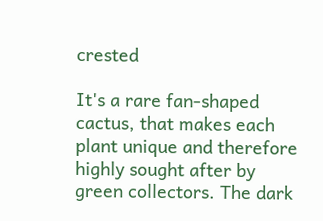crested

It's a rare fan-shaped cactus, that makes each plant unique and therefore highly sought after by green collectors. The dark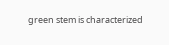green stem is characterized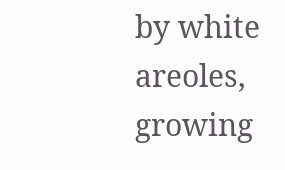by white areoles, growing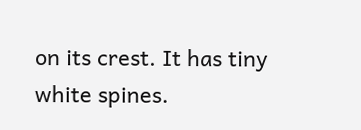on its crest. It has tiny white spines.